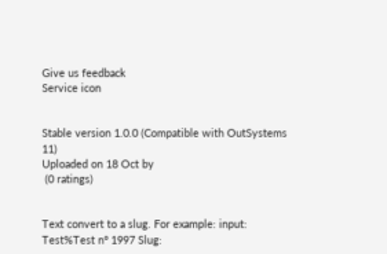Give us feedback
Service icon


Stable version 1.0.0 (Compatible with OutSystems 11)
Uploaded on 18 Oct by
 (0 ratings)


Text convert to a slug. For example: input: Test%Test nº 1997 Slug: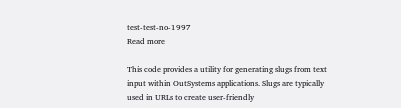test-test-no-1997
Read more

This code provides a utility for generating slugs from text input within OutSystems applications. Slugs are typically used in URLs to create user-friendly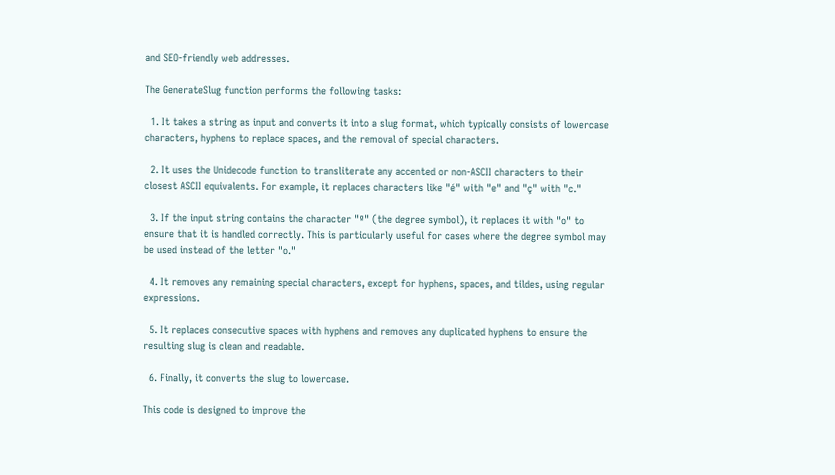and SEO-friendly web addresses.

The GenerateSlug function performs the following tasks:

  1. It takes a string as input and converts it into a slug format, which typically consists of lowercase characters, hyphens to replace spaces, and the removal of special characters.

  2. It uses the Unidecode function to transliterate any accented or non-ASCII characters to their closest ASCII equivalents. For example, it replaces characters like "é" with "e" and "ç" with "c."

  3. If the input string contains the character "º" (the degree symbol), it replaces it with "o" to ensure that it is handled correctly. This is particularly useful for cases where the degree symbol may be used instead of the letter "o."

  4. It removes any remaining special characters, except for hyphens, spaces, and tildes, using regular expressions.

  5. It replaces consecutive spaces with hyphens and removes any duplicated hyphens to ensure the resulting slug is clean and readable.

  6. Finally, it converts the slug to lowercase.

This code is designed to improve the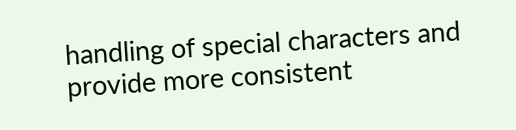handling of special characters and provide more consistent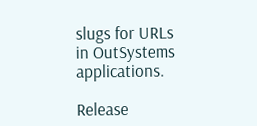slugs for URLs in OutSystems applications.

Release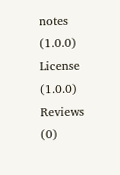notes (1.0.0)
License (1.0.0)
Reviews (0)